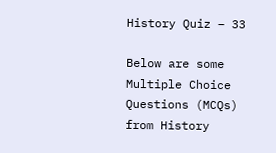History Quiz – 33

Below are some Multiple Choice Questions (MCQs) from History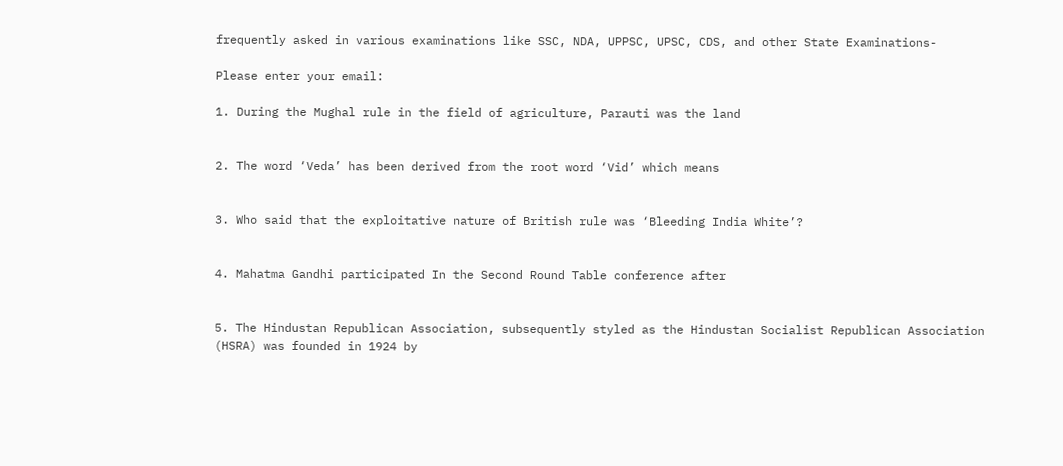frequently asked in various examinations like SSC, NDA, UPPSC, UPSC, CDS, and other State Examinations-

Please enter your email:

1. During the Mughal rule in the field of agriculture, Parauti was the land


2. The word ‘Veda’ has been derived from the root word ‘Vid’ which means


3. Who said that the exploitative nature of British rule was ‘Bleeding India White’?


4. Mahatma Gandhi participated In the Second Round Table conference after


5. The Hindustan Republican Association, subsequently styled as the Hindustan Socialist Republican Association (HSRA) was founded in 1924 by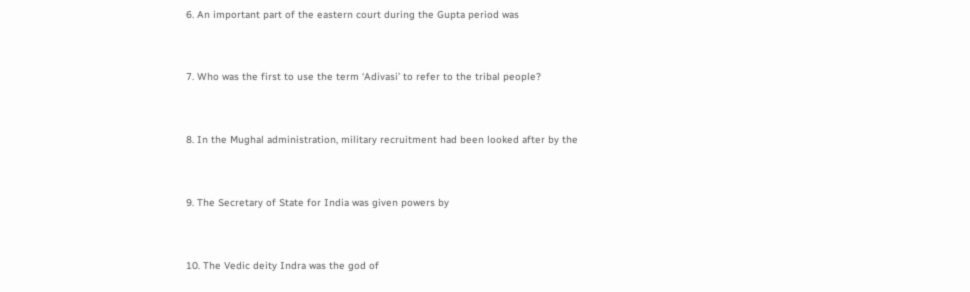6. An important part of the eastern court during the Gupta period was


7. Who was the first to use the term ‘Adivasi’ to refer to the tribal people?


8. In the Mughal administration, military recruitment had been looked after by the


9. The Secretary of State for India was given powers by


10. The Vedic deity Indra was the god of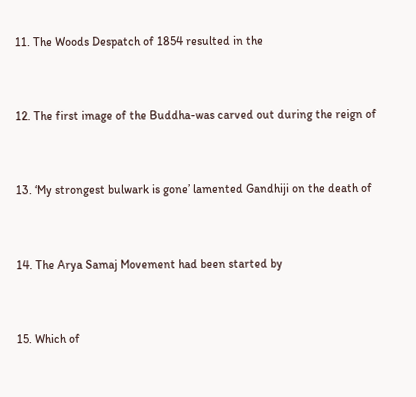11. The Woods Despatch of 1854 resulted in the


12. The first image of the Buddha-was carved out during the reign of


13. ‘My strongest bulwark is gone’ lamented Gandhiji on the death of


14. The Arya Samaj Movement had been started by


15. Which of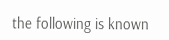the following is known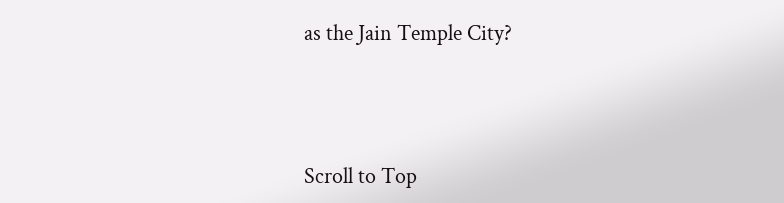as the Jain Temple City?




Scroll to Top